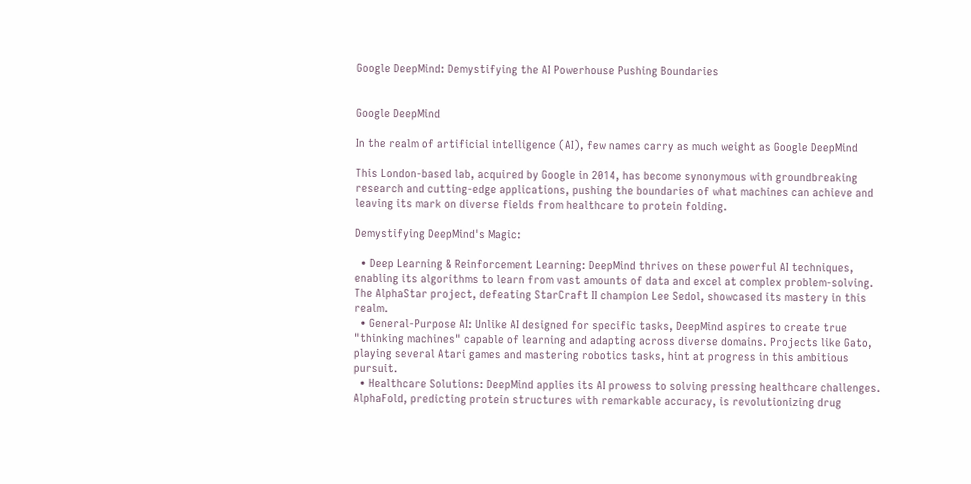Google DeepMind: Demystifying the AI Powerhouse Pushing Boundaries


Google DeepMind

In the realm of artificial intelligence (AI), few names carry as much weight as Google DeepMind

This London-based lab, acquired by Google in 2014, has become synonymous with groundbreaking research and cutting-edge applications, pushing the boundaries of what machines can achieve and leaving its mark on diverse fields from healthcare to protein folding.

Demystifying DeepMind's Magic:

  • Deep Learning & Reinforcement Learning: DeepMind thrives on these powerful AI techniques, enabling its algorithms to learn from vast amounts of data and excel at complex problem-solving. The AlphaStar project, defeating StarCraft II champion Lee Sedol, showcased its mastery in this realm.
  • General-Purpose AI: Unlike AI designed for specific tasks, DeepMind aspires to create true "thinking machines" capable of learning and adapting across diverse domains. Projects like Gato, playing several Atari games and mastering robotics tasks, hint at progress in this ambitious pursuit.
  • Healthcare Solutions: DeepMind applies its AI prowess to solving pressing healthcare challenges. AlphaFold, predicting protein structures with remarkable accuracy, is revolutionizing drug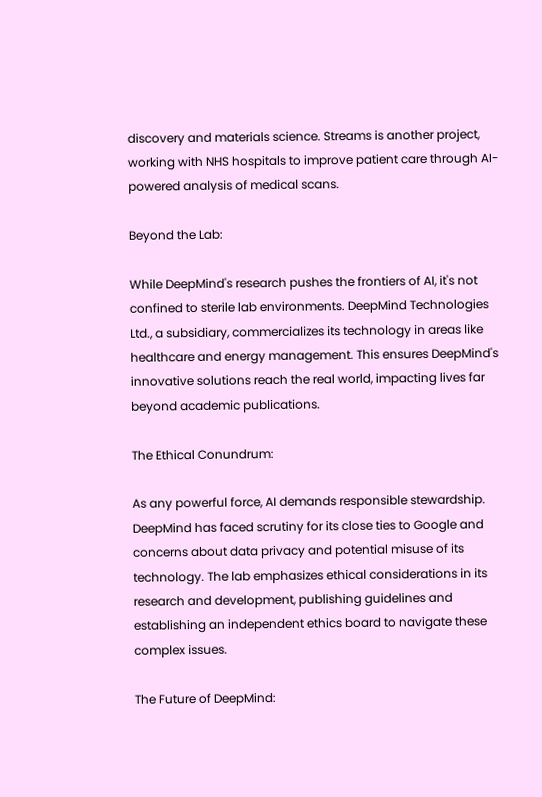discovery and materials science. Streams is another project, working with NHS hospitals to improve patient care through AI-powered analysis of medical scans.

Beyond the Lab:

While DeepMind's research pushes the frontiers of AI, it's not confined to sterile lab environments. DeepMind Technologies Ltd., a subsidiary, commercializes its technology in areas like healthcare and energy management. This ensures DeepMind's innovative solutions reach the real world, impacting lives far beyond academic publications.

The Ethical Conundrum:

As any powerful force, AI demands responsible stewardship. DeepMind has faced scrutiny for its close ties to Google and concerns about data privacy and potential misuse of its technology. The lab emphasizes ethical considerations in its research and development, publishing guidelines and establishing an independent ethics board to navigate these complex issues.

The Future of DeepMind: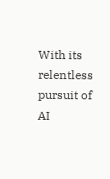With its relentless pursuit of AI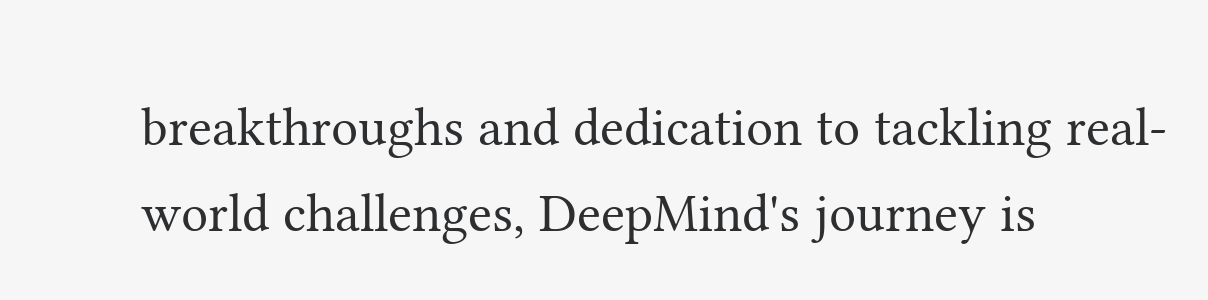breakthroughs and dedication to tackling real-world challenges, DeepMind's journey is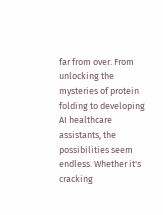far from over. From unlocking the mysteries of protein folding to developing AI healthcare assistants, the possibilities seem endless. Whether it's cracking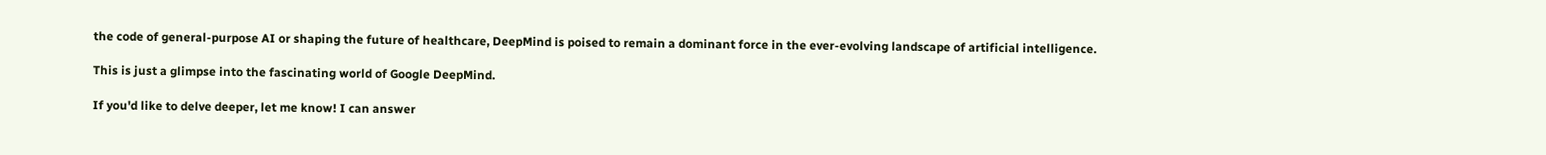the code of general-purpose AI or shaping the future of healthcare, DeepMind is poised to remain a dominant force in the ever-evolving landscape of artificial intelligence.

This is just a glimpse into the fascinating world of Google DeepMind.

If you'd like to delve deeper, let me know! I can answer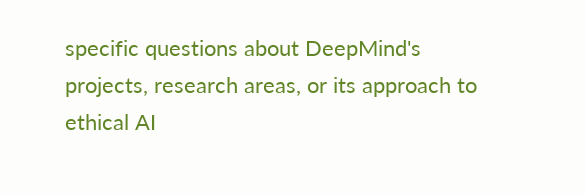specific questions about DeepMind's projects, research areas, or its approach to ethical AI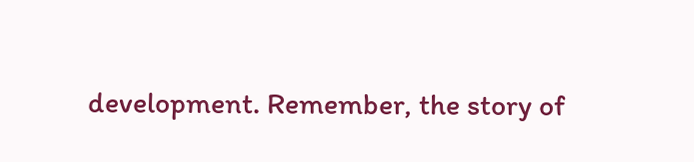development. Remember, the story of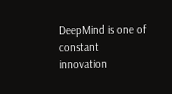DeepMind is one of constant innovation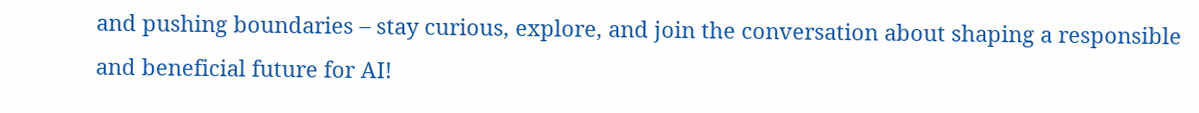and pushing boundaries – stay curious, explore, and join the conversation about shaping a responsible and beneficial future for AI!